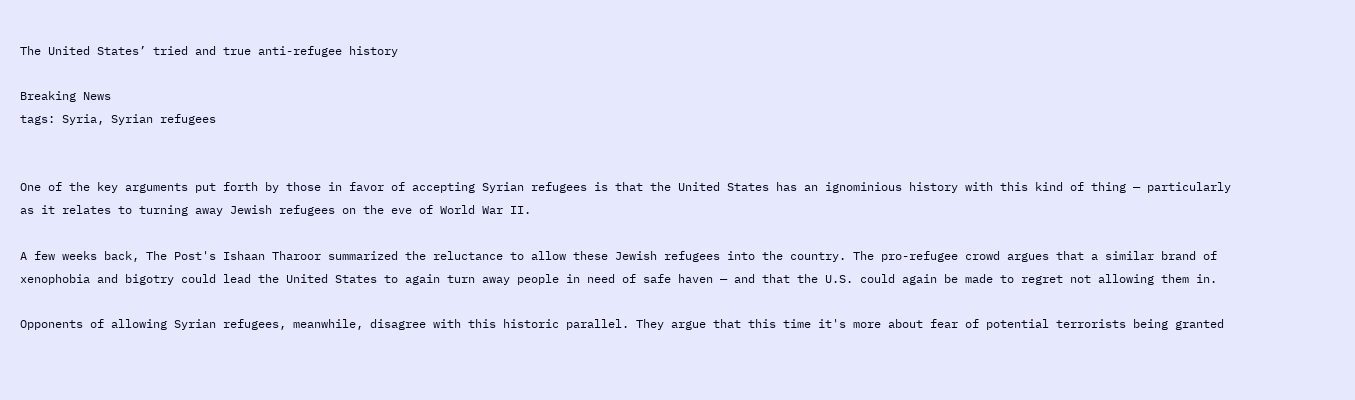The United States’ tried and true anti-refugee history

Breaking News
tags: Syria, Syrian refugees


One of the key arguments put forth by those in favor of accepting Syrian refugees is that the United States has an ignominious history with this kind of thing — particularly as it relates to turning away Jewish refugees on the eve of World War II.

A few weeks back, The Post's Ishaan Tharoor summarized the reluctance to allow these Jewish refugees into the country. The pro-refugee crowd argues that a similar brand of xenophobia and bigotry could lead the United States to again turn away people in need of safe haven — and that the U.S. could again be made to regret not allowing them in.

Opponents of allowing Syrian refugees, meanwhile, disagree with this historic parallel. They argue that this time it's more about fear of potential terrorists being granted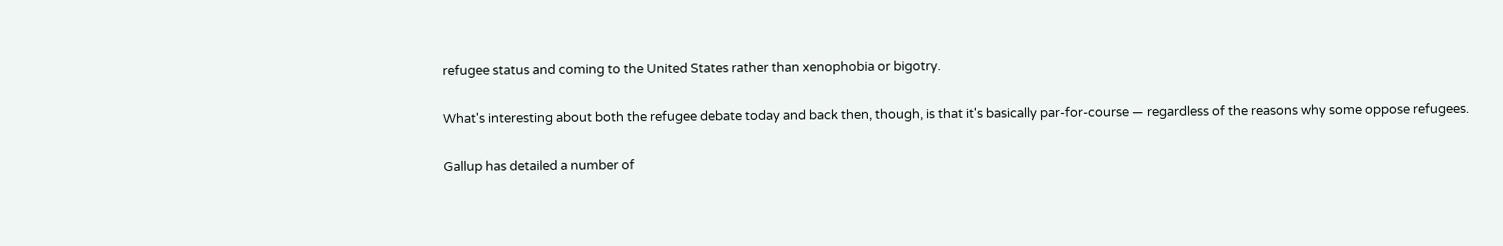refugee status and coming to the United States rather than xenophobia or bigotry.

What's interesting about both the refugee debate today and back then, though, is that it's basically par-for-course — regardless of the reasons why some oppose refugees.

Gallup has detailed a number of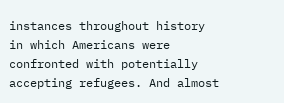instances throughout history in which Americans were confronted with potentially accepting refugees. And almost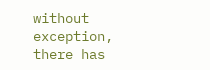without exception, there has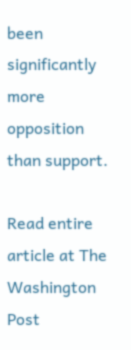been significantly more opposition than support.

Read entire article at The Washington Post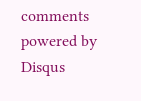comments powered by Disqus